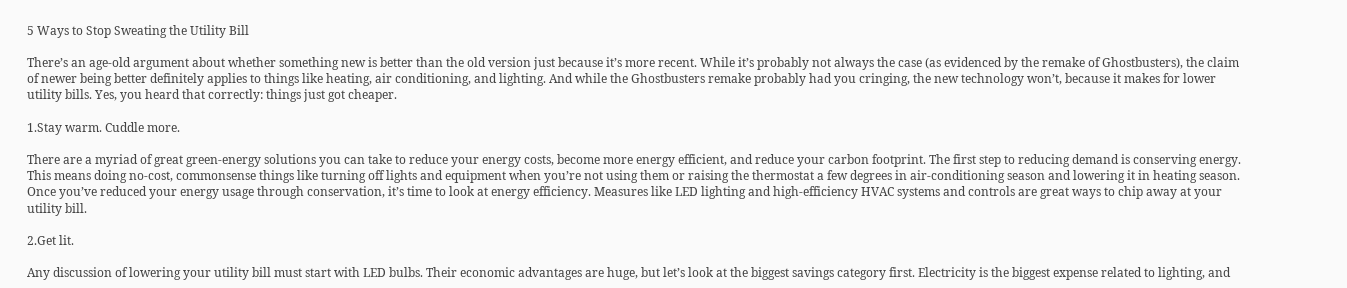5 Ways to Stop Sweating the Utility Bill

There’s an age-old argument about whether something new is better than the old version just because it’s more recent. While it’s probably not always the case (as evidenced by the remake of Ghostbusters), the claim of newer being better definitely applies to things like heating, air conditioning, and lighting. And while the Ghostbusters remake probably had you cringing, the new technology won’t, because it makes for lower utility bills. Yes, you heard that correctly: things just got cheaper.

1.Stay warm. Cuddle more.

There are a myriad of great green-energy solutions you can take to reduce your energy costs, become more energy efficient, and reduce your carbon footprint. The first step to reducing demand is conserving energy. This means doing no-cost, commonsense things like turning off lights and equipment when you’re not using them or raising the thermostat a few degrees in air-conditioning season and lowering it in heating season. Once you’ve reduced your energy usage through conservation, it’s time to look at energy efficiency. Measures like LED lighting and high-efficiency HVAC systems and controls are great ways to chip away at your utility bill.

2.Get lit.

Any discussion of lowering your utility bill must start with LED bulbs. Their economic advantages are huge, but let’s look at the biggest savings category first. Electricity is the biggest expense related to lighting, and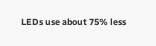LEDs use about 75% less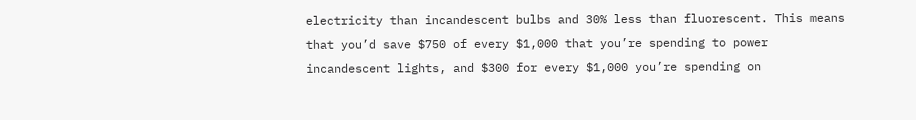electricity than incandescent bulbs and 30% less than fluorescent. This means that you’d save $750 of every $1,000 that you’re spending to power incandescent lights, and $300 for every $1,000 you’re spending on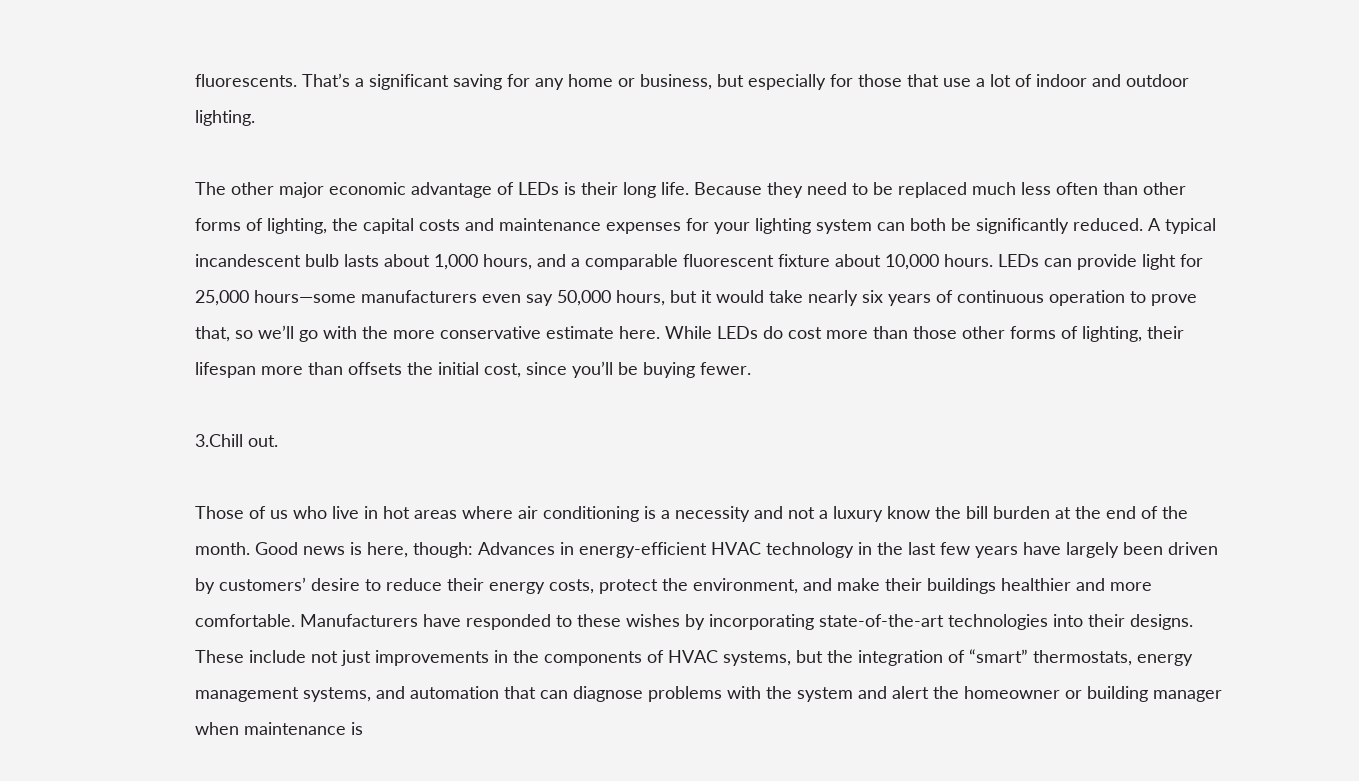fluorescents. That’s a significant saving for any home or business, but especially for those that use a lot of indoor and outdoor lighting.

The other major economic advantage of LEDs is their long life. Because they need to be replaced much less often than other forms of lighting, the capital costs and maintenance expenses for your lighting system can both be significantly reduced. A typical incandescent bulb lasts about 1,000 hours, and a comparable fluorescent fixture about 10,000 hours. LEDs can provide light for 25,000 hours—some manufacturers even say 50,000 hours, but it would take nearly six years of continuous operation to prove that, so we’ll go with the more conservative estimate here. While LEDs do cost more than those other forms of lighting, their lifespan more than offsets the initial cost, since you’ll be buying fewer.

3.Chill out.

Those of us who live in hot areas where air conditioning is a necessity and not a luxury know the bill burden at the end of the month. Good news is here, though: Advances in energy-efficient HVAC technology in the last few years have largely been driven by customers’ desire to reduce their energy costs, protect the environment, and make their buildings healthier and more comfortable. Manufacturers have responded to these wishes by incorporating state-of-the-art technologies into their designs. These include not just improvements in the components of HVAC systems, but the integration of “smart” thermostats, energy management systems, and automation that can diagnose problems with the system and alert the homeowner or building manager when maintenance is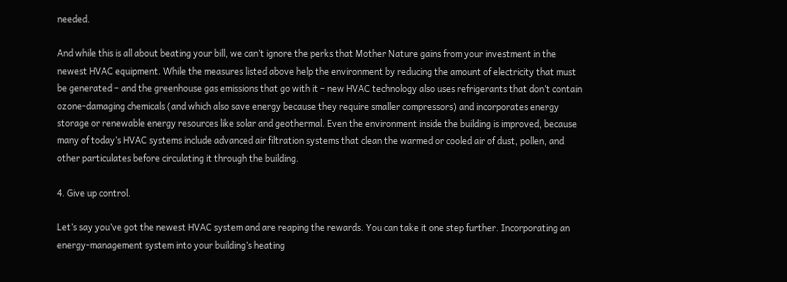needed.

And while this is all about beating your bill, we can’t ignore the perks that Mother Nature gains from your investment in the newest HVAC equipment. While the measures listed above help the environment by reducing the amount of electricity that must be generated – and the greenhouse gas emissions that go with it – new HVAC technology also uses refrigerants that don’t contain ozone-damaging chemicals (and which also save energy because they require smaller compressors) and incorporates energy storage or renewable energy resources like solar and geothermal. Even the environment inside the building is improved, because many of today’s HVAC systems include advanced air filtration systems that clean the warmed or cooled air of dust, pollen, and other particulates before circulating it through the building.

4. Give up control.

Let’s say you’ve got the newest HVAC system and are reaping the rewards. You can take it one step further. Incorporating an energy-management system into your building’s heating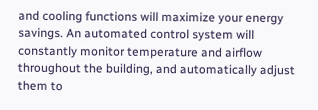and cooling functions will maximize your energy savings. An automated control system will constantly monitor temperature and airflow throughout the building, and automatically adjust them to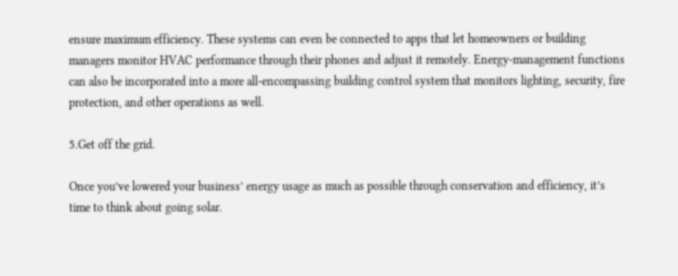ensure maximum efficiency. These systems can even be connected to apps that let homeowners or building managers monitor HVAC performance through their phones and adjust it remotely. Energy-management functions can also be incorporated into a more all-encompassing building control system that monitors lighting, security, fire protection, and other operations as well.

5.Get off the grid.

Once you’ve lowered your business’ energy usage as much as possible through conservation and efficiency, it’s time to think about going solar.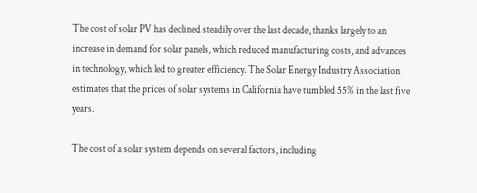The cost of solar PV has declined steadily over the last decade, thanks largely to an increase in demand for solar panels, which reduced manufacturing costs, and advances in technology, which led to greater efficiency. The Solar Energy Industry Association estimates that the prices of solar systems in California have tumbled 55% in the last five years.

The cost of a solar system depends on several factors, including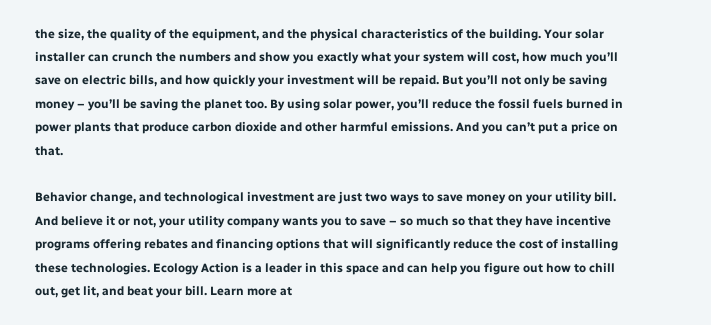the size, the quality of the equipment, and the physical characteristics of the building. Your solar installer can crunch the numbers and show you exactly what your system will cost, how much you’ll save on electric bills, and how quickly your investment will be repaid. But you’ll not only be saving money – you’ll be saving the planet too. By using solar power, you’ll reduce the fossil fuels burned in power plants that produce carbon dioxide and other harmful emissions. And you can’t put a price on that.

Behavior change, and technological investment are just two ways to save money on your utility bill.  And believe it or not, your utility company wants you to save – so much so that they have incentive programs offering rebates and financing options that will significantly reduce the cost of installing these technologies. Ecology Action is a leader in this space and can help you figure out how to chill out, get lit, and beat your bill. Learn more at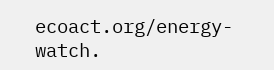ecoact.org/energy-watch.